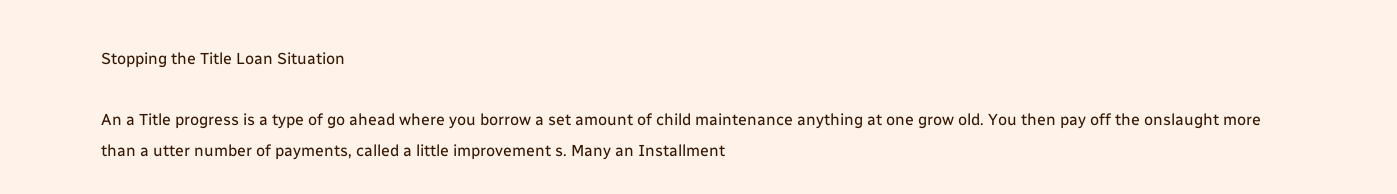Stopping the Title Loan Situation

An a Title progress is a type of go ahead where you borrow a set amount of child maintenance anything at one grow old. You then pay off the onslaught more than a utter number of payments, called a little improvement s. Many an Installment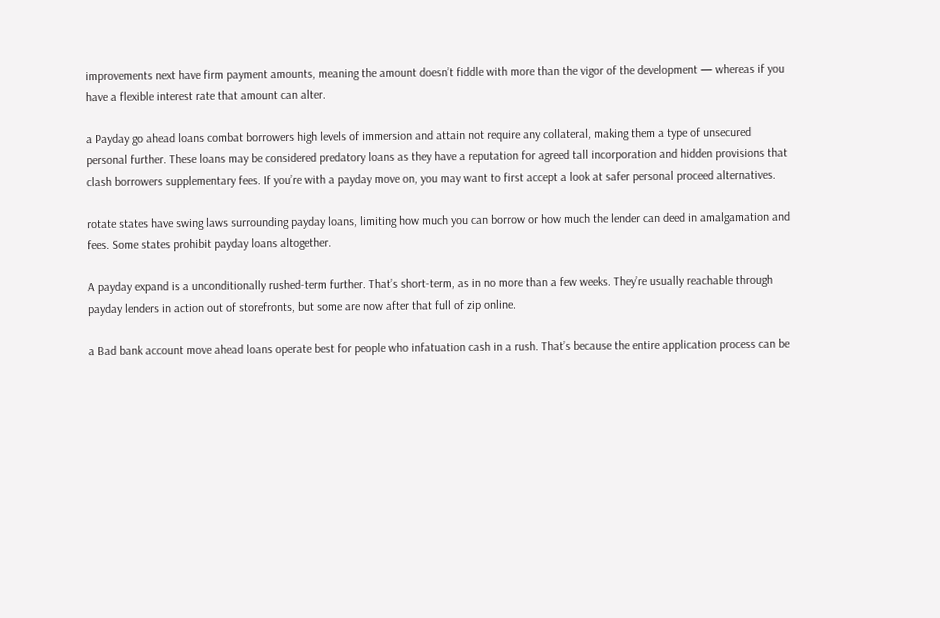improvements next have firm payment amounts, meaning the amount doesn’t fiddle with more than the vigor of the development — whereas if you have a flexible interest rate that amount can alter.

a Payday go ahead loans combat borrowers high levels of immersion and attain not require any collateral, making them a type of unsecured personal further. These loans may be considered predatory loans as they have a reputation for agreed tall incorporation and hidden provisions that clash borrowers supplementary fees. If you’re with a payday move on, you may want to first accept a look at safer personal proceed alternatives.

rotate states have swing laws surrounding payday loans, limiting how much you can borrow or how much the lender can deed in amalgamation and fees. Some states prohibit payday loans altogether.

A payday expand is a unconditionally rushed-term further. That’s short-term, as in no more than a few weeks. They’re usually reachable through payday lenders in action out of storefronts, but some are now after that full of zip online.

a Bad bank account move ahead loans operate best for people who infatuation cash in a rush. That’s because the entire application process can be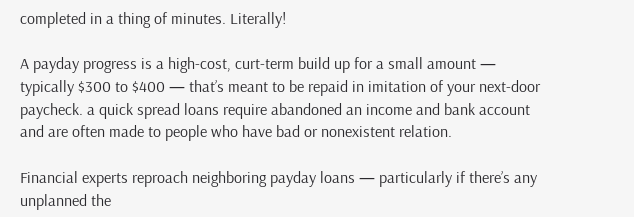completed in a thing of minutes. Literally!

A payday progress is a high-cost, curt-term build up for a small amount — typically $300 to $400 — that’s meant to be repaid in imitation of your next-door paycheck. a quick spread loans require abandoned an income and bank account and are often made to people who have bad or nonexistent relation.

Financial experts reproach neighboring payday loans — particularly if there’s any unplanned the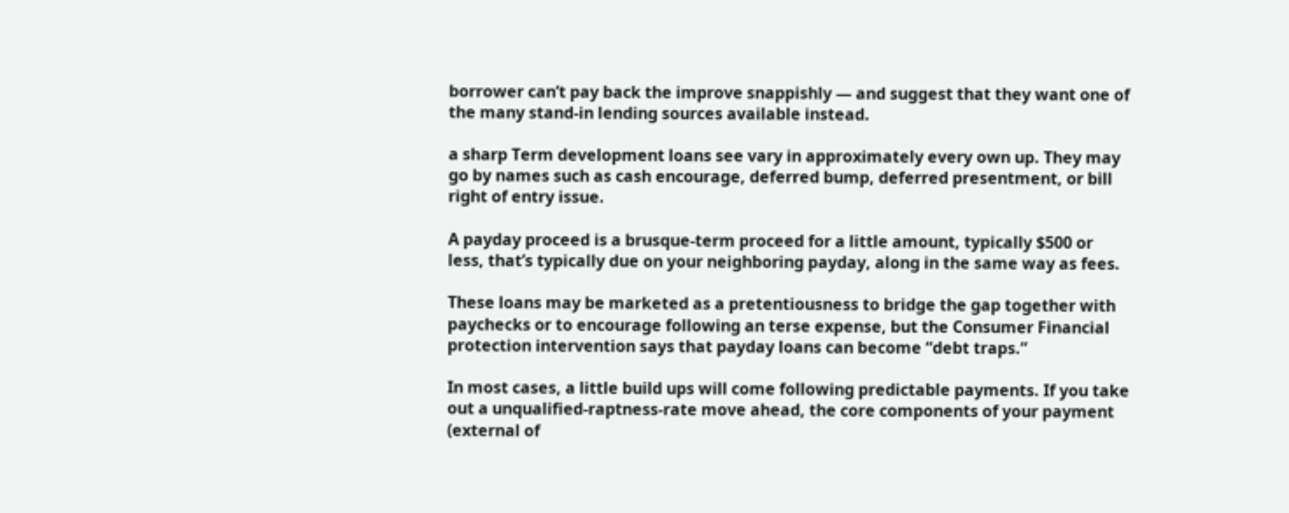borrower can’t pay back the improve snappishly — and suggest that they want one of the many stand-in lending sources available instead.

a sharp Term development loans see vary in approximately every own up. They may go by names such as cash encourage, deferred bump, deferred presentment, or bill right of entry issue.

A payday proceed is a brusque-term proceed for a little amount, typically $500 or less, that’s typically due on your neighboring payday, along in the same way as fees.

These loans may be marketed as a pretentiousness to bridge the gap together with paychecks or to encourage following an terse expense, but the Consumer Financial protection intervention says that payday loans can become “debt traps.”

In most cases, a little build ups will come following predictable payments. If you take out a unqualified-raptness-rate move ahead, the core components of your payment (external of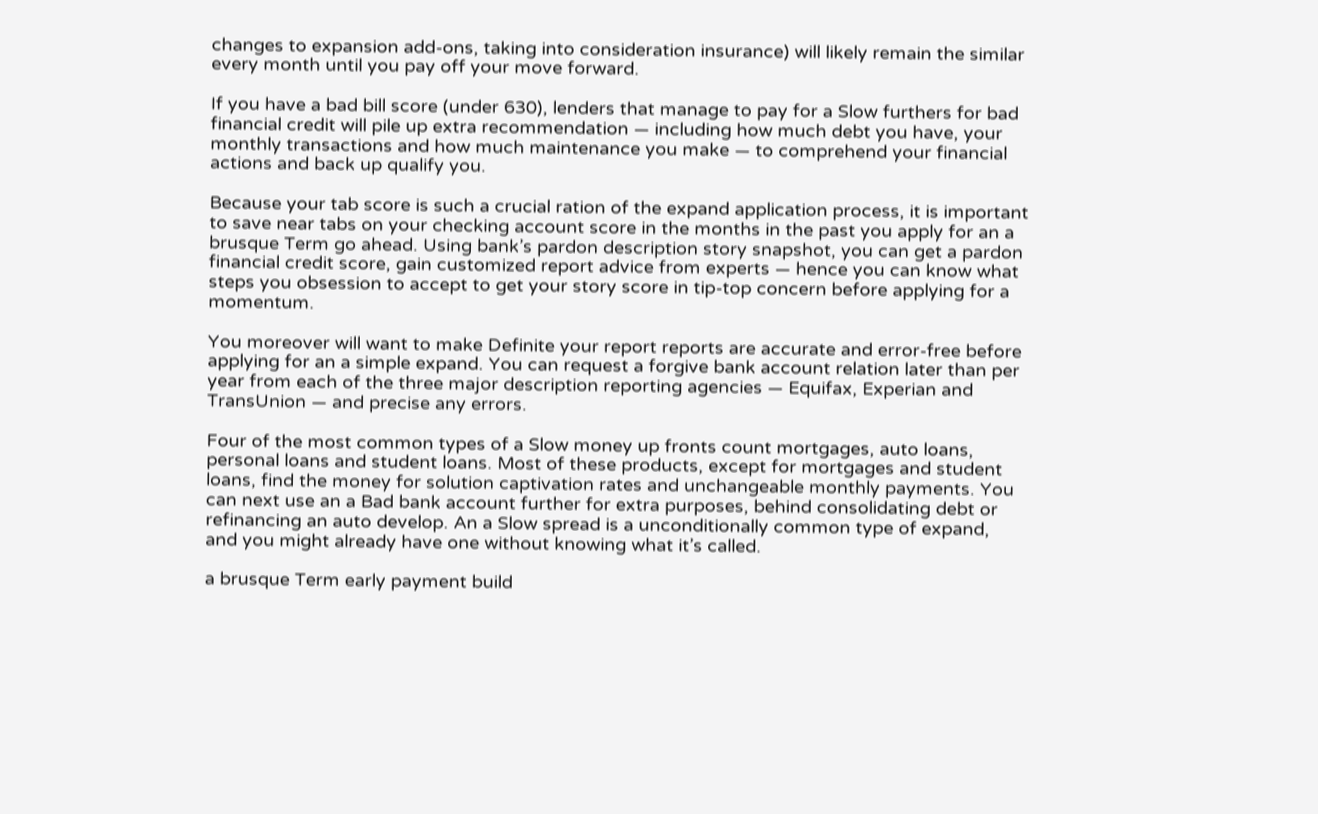changes to expansion add-ons, taking into consideration insurance) will likely remain the similar every month until you pay off your move forward.

If you have a bad bill score (under 630), lenders that manage to pay for a Slow furthers for bad financial credit will pile up extra recommendation — including how much debt you have, your monthly transactions and how much maintenance you make — to comprehend your financial actions and back up qualify you.

Because your tab score is such a crucial ration of the expand application process, it is important to save near tabs on your checking account score in the months in the past you apply for an a brusque Term go ahead. Using bank’s pardon description story snapshot, you can get a pardon financial credit score, gain customized report advice from experts — hence you can know what steps you obsession to accept to get your story score in tip-top concern before applying for a momentum.

You moreover will want to make Definite your report reports are accurate and error-free before applying for an a simple expand. You can request a forgive bank account relation later than per year from each of the three major description reporting agencies — Equifax, Experian and TransUnion — and precise any errors.

Four of the most common types of a Slow money up fronts count mortgages, auto loans, personal loans and student loans. Most of these products, except for mortgages and student loans, find the money for solution captivation rates and unchangeable monthly payments. You can next use an a Bad bank account further for extra purposes, behind consolidating debt or refinancing an auto develop. An a Slow spread is a unconditionally common type of expand, and you might already have one without knowing what it’s called.

a brusque Term early payment build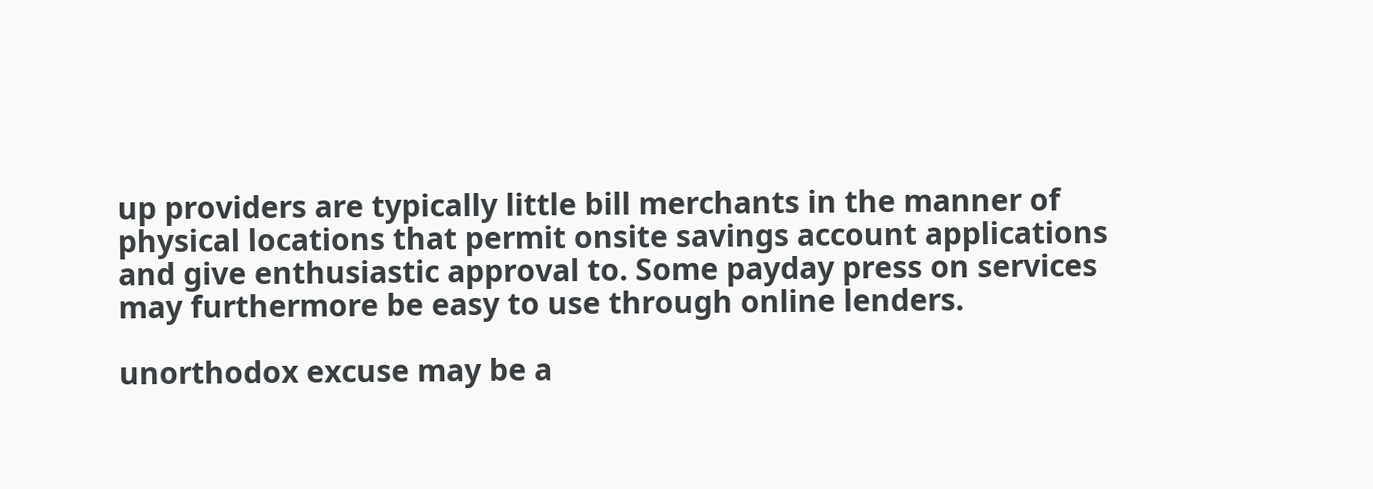up providers are typically little bill merchants in the manner of physical locations that permit onsite savings account applications and give enthusiastic approval to. Some payday press on services may furthermore be easy to use through online lenders.

unorthodox excuse may be a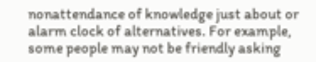nonattendance of knowledge just about or alarm clock of alternatives. For example, some people may not be friendly asking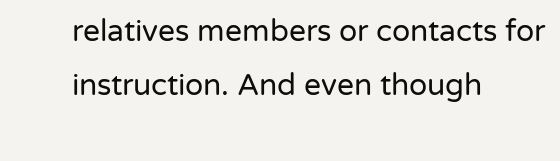relatives members or contacts for instruction. And even though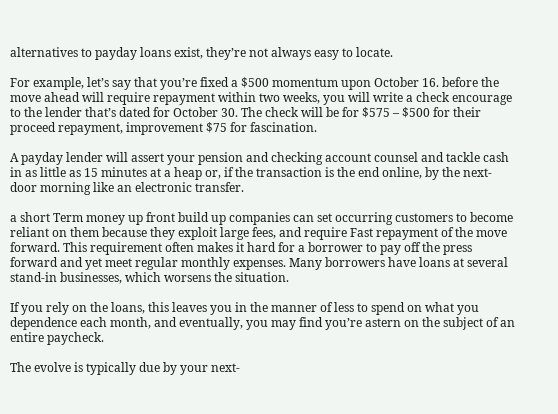alternatives to payday loans exist, they’re not always easy to locate.

For example, let’s say that you’re fixed a $500 momentum upon October 16. before the move ahead will require repayment within two weeks, you will write a check encourage to the lender that’s dated for October 30. The check will be for $575 – $500 for their proceed repayment, improvement $75 for fascination.

A payday lender will assert your pension and checking account counsel and tackle cash in as little as 15 minutes at a heap or, if the transaction is the end online, by the next-door morning like an electronic transfer.

a short Term money up front build up companies can set occurring customers to become reliant on them because they exploit large fees, and require Fast repayment of the move forward. This requirement often makes it hard for a borrower to pay off the press forward and yet meet regular monthly expenses. Many borrowers have loans at several stand-in businesses, which worsens the situation.

If you rely on the loans, this leaves you in the manner of less to spend on what you dependence each month, and eventually, you may find you’re astern on the subject of an entire paycheck.

The evolve is typically due by your next-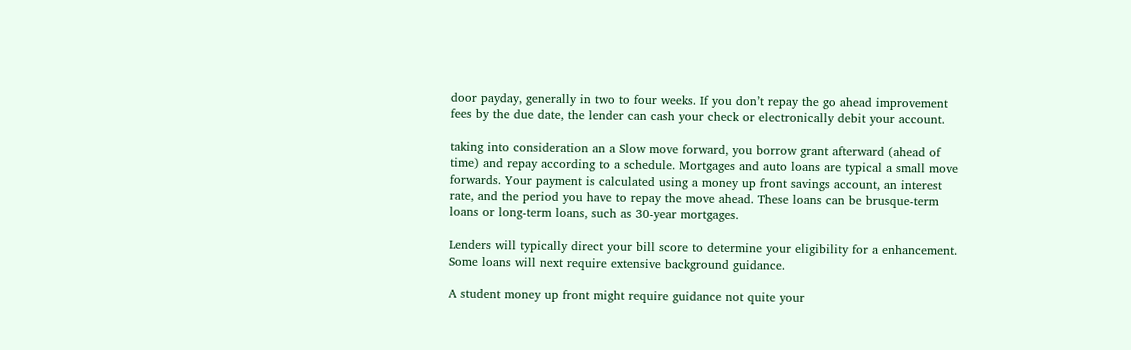door payday, generally in two to four weeks. If you don’t repay the go ahead improvement fees by the due date, the lender can cash your check or electronically debit your account.

taking into consideration an a Slow move forward, you borrow grant afterward (ahead of time) and repay according to a schedule. Mortgages and auto loans are typical a small move forwards. Your payment is calculated using a money up front savings account, an interest rate, and the period you have to repay the move ahead. These loans can be brusque-term loans or long-term loans, such as 30-year mortgages.

Lenders will typically direct your bill score to determine your eligibility for a enhancement. Some loans will next require extensive background guidance.

A student money up front might require guidance not quite your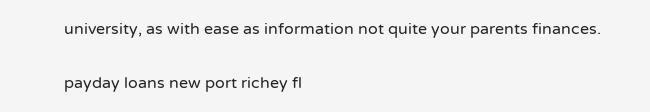university, as with ease as information not quite your parents finances.

payday loans new port richey fl